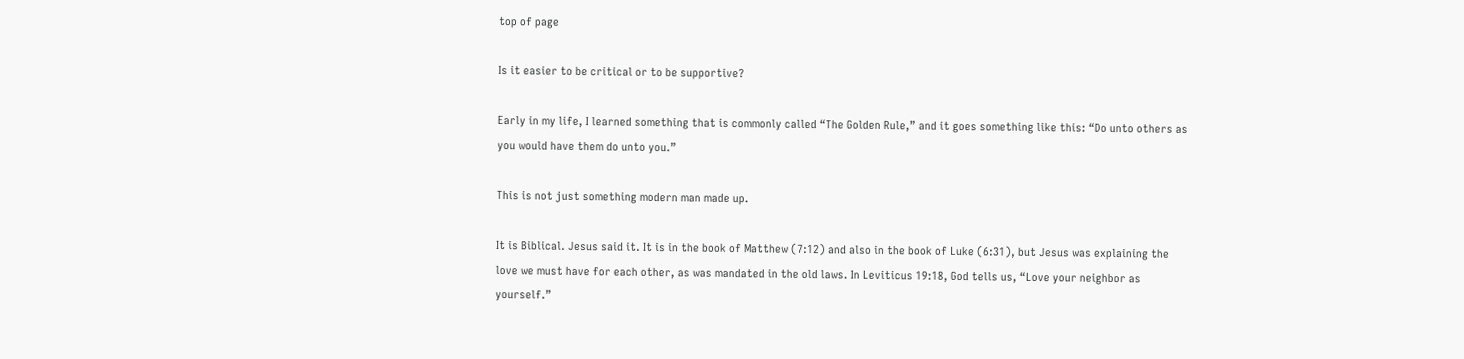top of page

Is it easier to be critical or to be supportive?

Early in my life, I learned something that is commonly called “The Golden Rule,” and it goes something like this: “Do unto others as you would have them do unto you.”

This is not just something modern man made up.

It is Biblical. Jesus said it. It is in the book of Matthew (7:12) and also in the book of Luke (6:31), but Jesus was explaining the love we must have for each other, as was mandated in the old laws. In Leviticus 19:18, God tells us, “Love your neighbor as yourself.”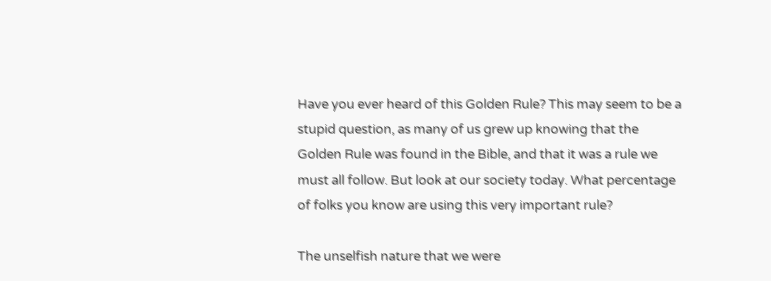Have you ever heard of this Golden Rule? This may seem to be a stupid question, as many of us grew up knowing that the Golden Rule was found in the Bible, and that it was a rule we must all follow. But look at our society today. What percentage of folks you know are using this very important rule?

The unselfish nature that we were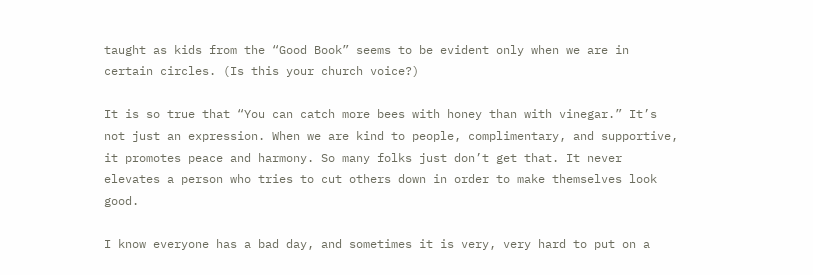taught as kids from the “Good Book” seems to be evident only when we are in certain circles. (Is this your church voice?)

It is so true that “You can catch more bees with honey than with vinegar.” It’s not just an expression. When we are kind to people, complimentary, and supportive, it promotes peace and harmony. So many folks just don’t get that. It never elevates a person who tries to cut others down in order to make themselves look good.

I know everyone has a bad day, and sometimes it is very, very hard to put on a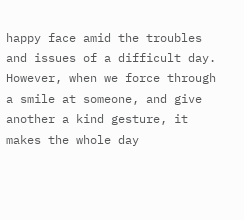happy face amid the troubles and issues of a difficult day. However, when we force through a smile at someone, and give another a kind gesture, it makes the whole day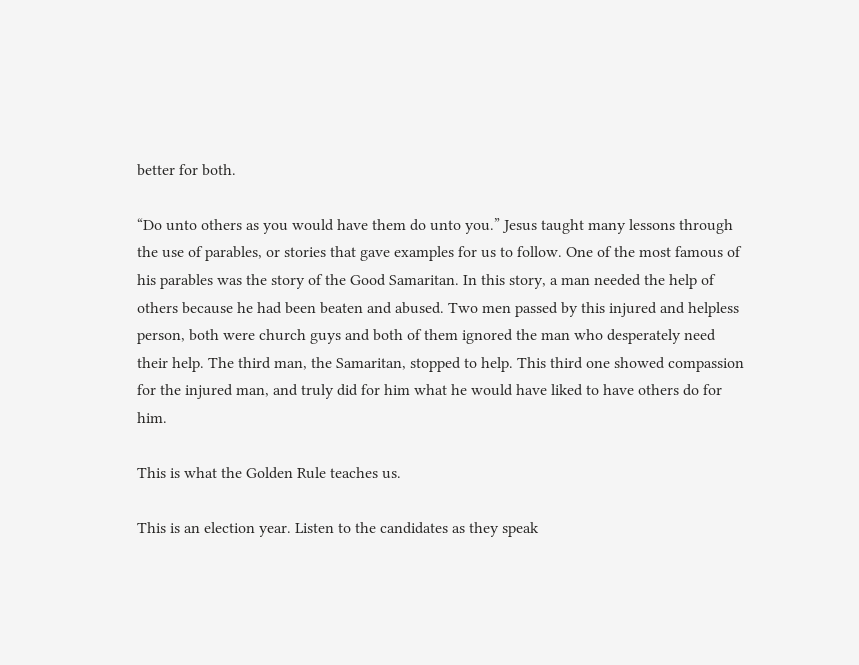better for both.

“Do unto others as you would have them do unto you.” Jesus taught many lessons through the use of parables, or stories that gave examples for us to follow. One of the most famous of his parables was the story of the Good Samaritan. In this story, a man needed the help of others because he had been beaten and abused. Two men passed by this injured and helpless person, both were church guys and both of them ignored the man who desperately need their help. The third man, the Samaritan, stopped to help. This third one showed compassion for the injured man, and truly did for him what he would have liked to have others do for him.

This is what the Golden Rule teaches us.

This is an election year. Listen to the candidates as they speak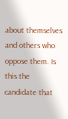about themselves and others who oppose them. Is this the candidate that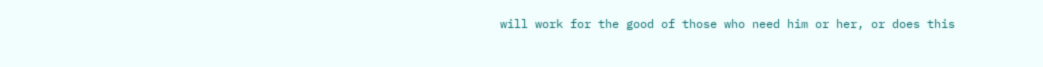will work for the good of those who need him or her, or does this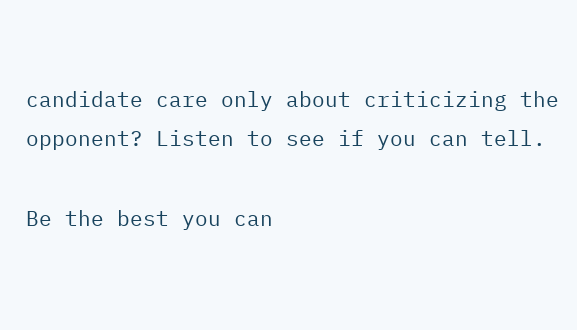candidate care only about criticizing the opponent? Listen to see if you can tell.

Be the best you can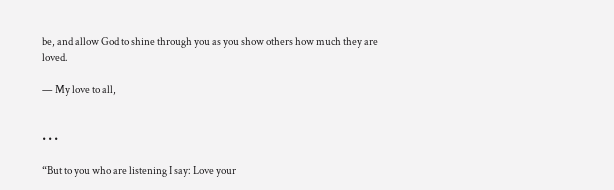be, and allow God to shine through you as you show others how much they are loved.

— My love to all,


• • •

“But to you who are listening I say: Love your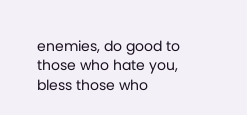enemies, do good to those who hate you, bless those who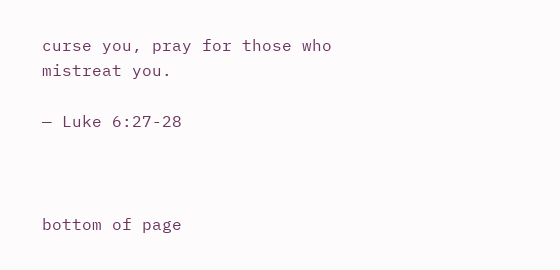curse you, pray for those who mistreat you.

— Luke 6:27-28



bottom of page